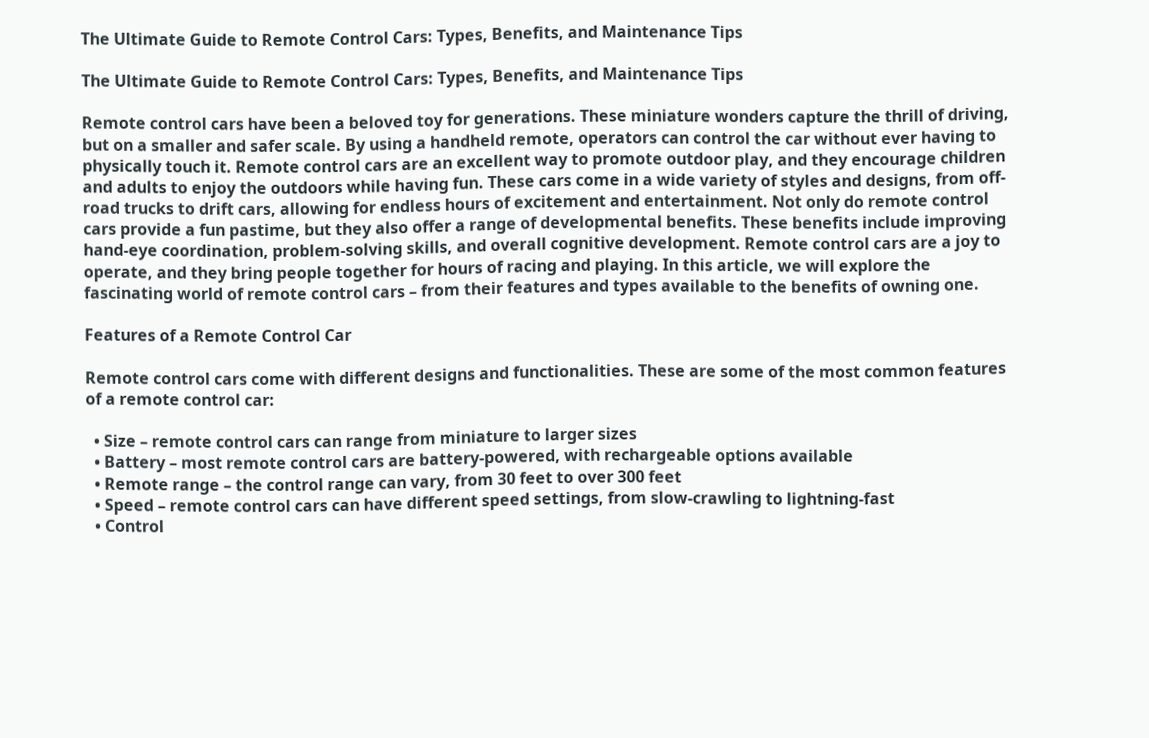The Ultimate Guide to Remote Control Cars: Types, Benefits, and Maintenance Tips

The Ultimate Guide to Remote Control Cars: Types, Benefits, and Maintenance Tips

Remote control cars have been a beloved toy for generations. These miniature wonders capture the thrill of driving, but on a smaller and safer scale. By using a handheld remote, operators can control the car without ever having to physically touch it. Remote control cars are an excellent way to promote outdoor play, and they encourage children and adults to enjoy the outdoors while having fun. These cars come in a wide variety of styles and designs, from off-road trucks to drift cars, allowing for endless hours of excitement and entertainment. Not only do remote control cars provide a fun pastime, but they also offer a range of developmental benefits. These benefits include improving hand-eye coordination, problem-solving skills, and overall cognitive development. Remote control cars are a joy to operate, and they bring people together for hours of racing and playing. In this article, we will explore the fascinating world of remote control cars – from their features and types available to the benefits of owning one.

Features of a Remote Control Car

Remote control cars come with different designs and functionalities. These are some of the most common features of a remote control car:

  • Size – remote control cars can range from miniature to larger sizes
  • Battery – most remote control cars are battery-powered, with rechargeable options available
  • Remote range – the control range can vary, from 30 feet to over 300 feet
  • Speed – remote control cars can have different speed settings, from slow-crawling to lightning-fast
  • Control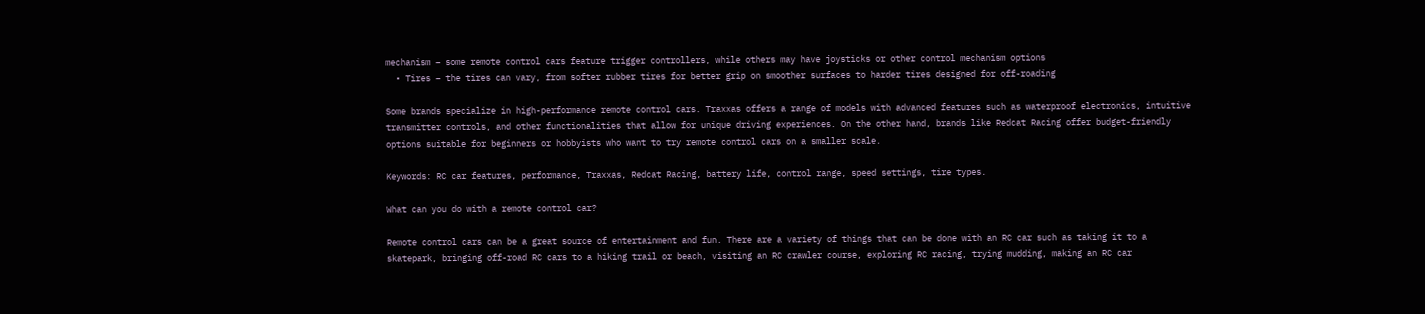mechanism – some remote control cars feature trigger controllers, while others may have joysticks or other control mechanism options
  • Tires – the tires can vary, from softer rubber tires for better grip on smoother surfaces to harder tires designed for off-roading

Some brands specialize in high-performance remote control cars. Traxxas offers a range of models with advanced features such as waterproof electronics, intuitive transmitter controls, and other functionalities that allow for unique driving experiences. On the other hand, brands like Redcat Racing offer budget-friendly options suitable for beginners or hobbyists who want to try remote control cars on a smaller scale.

Keywords: RC car features, performance, Traxxas, Redcat Racing, battery life, control range, speed settings, tire types.

What can you do with a remote control car?

Remote control cars can be a great source of entertainment and fun. There are a variety of things that can be done with an RC car such as taking it to a skatepark, bringing off-road RC cars to a hiking trail or beach, visiting an RC crawler course, exploring RC racing, trying mudding, making an RC car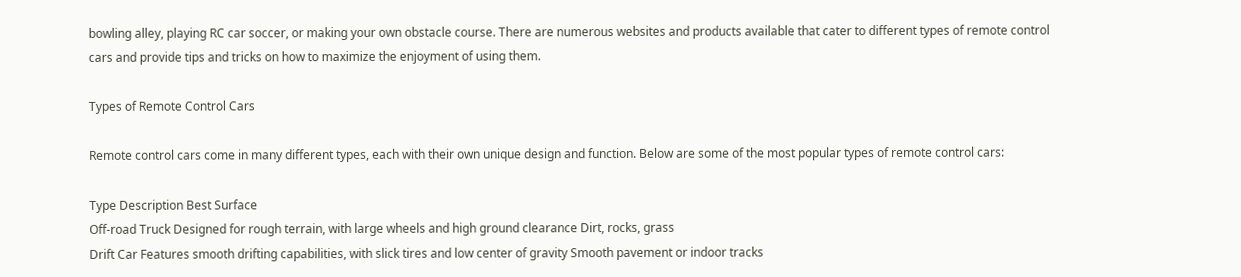bowling alley, playing RC car soccer, or making your own obstacle course. There are numerous websites and products available that cater to different types of remote control cars and provide tips and tricks on how to maximize the enjoyment of using them.

Types of Remote Control Cars

Remote control cars come in many different types, each with their own unique design and function. Below are some of the most popular types of remote control cars:

Type Description Best Surface
Off-road Truck Designed for rough terrain, with large wheels and high ground clearance Dirt, rocks, grass
Drift Car Features smooth drifting capabilities, with slick tires and low center of gravity Smooth pavement or indoor tracks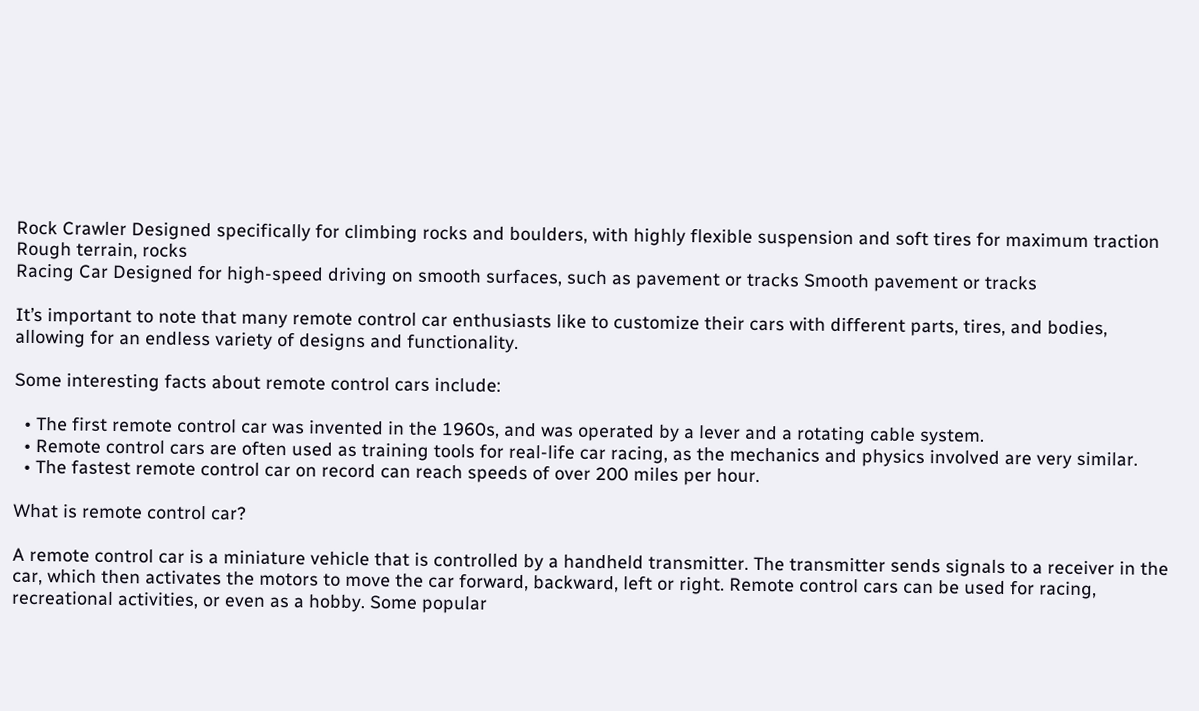Rock Crawler Designed specifically for climbing rocks and boulders, with highly flexible suspension and soft tires for maximum traction Rough terrain, rocks
Racing Car Designed for high-speed driving on smooth surfaces, such as pavement or tracks Smooth pavement or tracks

It’s important to note that many remote control car enthusiasts like to customize their cars with different parts, tires, and bodies, allowing for an endless variety of designs and functionality.

Some interesting facts about remote control cars include:

  • The first remote control car was invented in the 1960s, and was operated by a lever and a rotating cable system.
  • Remote control cars are often used as training tools for real-life car racing, as the mechanics and physics involved are very similar.
  • The fastest remote control car on record can reach speeds of over 200 miles per hour.

What is remote control car?

A remote control car is a miniature vehicle that is controlled by a handheld transmitter. The transmitter sends signals to a receiver in the car, which then activates the motors to move the car forward, backward, left or right. Remote control cars can be used for racing, recreational activities, or even as a hobby. Some popular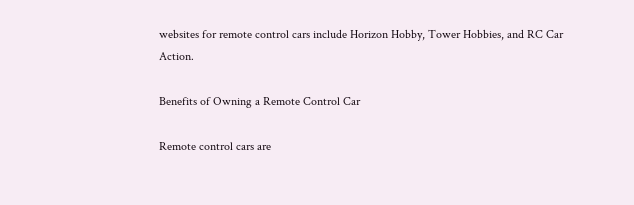websites for remote control cars include Horizon Hobby, Tower Hobbies, and RC Car Action.

Benefits of Owning a Remote Control Car

Remote control cars are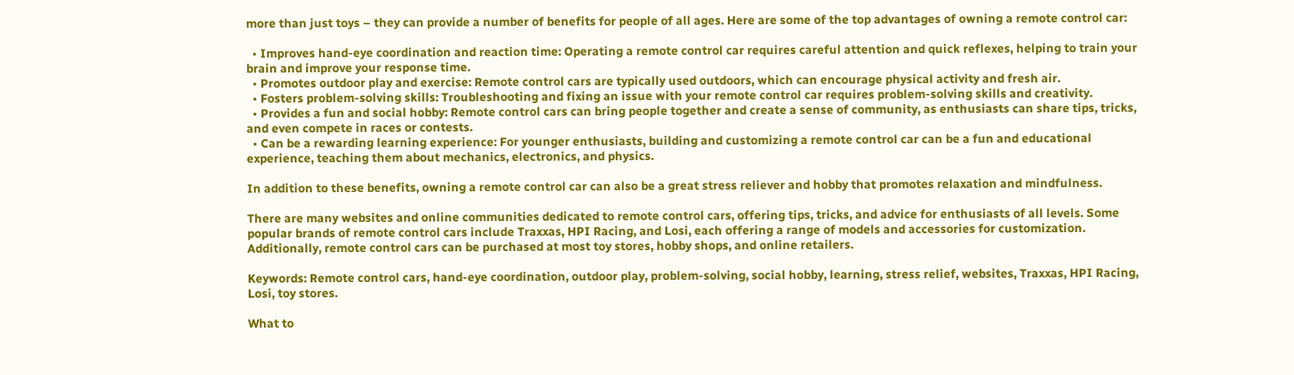more than just toys – they can provide a number of benefits for people of all ages. Here are some of the top advantages of owning a remote control car:

  • Improves hand-eye coordination and reaction time: Operating a remote control car requires careful attention and quick reflexes, helping to train your brain and improve your response time.
  • Promotes outdoor play and exercise: Remote control cars are typically used outdoors, which can encourage physical activity and fresh air.
  • Fosters problem-solving skills: Troubleshooting and fixing an issue with your remote control car requires problem-solving skills and creativity.
  • Provides a fun and social hobby: Remote control cars can bring people together and create a sense of community, as enthusiasts can share tips, tricks, and even compete in races or contests.
  • Can be a rewarding learning experience: For younger enthusiasts, building and customizing a remote control car can be a fun and educational experience, teaching them about mechanics, electronics, and physics.

In addition to these benefits, owning a remote control car can also be a great stress reliever and hobby that promotes relaxation and mindfulness.

There are many websites and online communities dedicated to remote control cars, offering tips, tricks, and advice for enthusiasts of all levels. Some popular brands of remote control cars include Traxxas, HPI Racing, and Losi, each offering a range of models and accessories for customization. Additionally, remote control cars can be purchased at most toy stores, hobby shops, and online retailers.

Keywords: Remote control cars, hand-eye coordination, outdoor play, problem-solving, social hobby, learning, stress relief, websites, Traxxas, HPI Racing, Losi, toy stores.

What to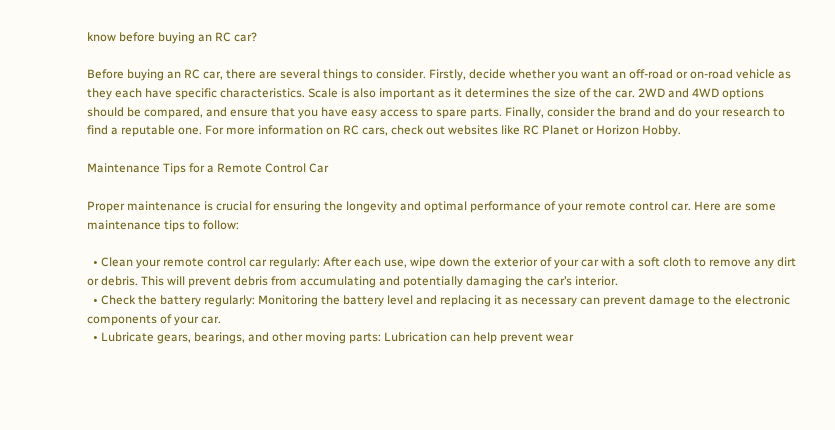know before buying an RC car?

Before buying an RC car, there are several things to consider. Firstly, decide whether you want an off-road or on-road vehicle as they each have specific characteristics. Scale is also important as it determines the size of the car. 2WD and 4WD options should be compared, and ensure that you have easy access to spare parts. Finally, consider the brand and do your research to find a reputable one. For more information on RC cars, check out websites like RC Planet or Horizon Hobby.

Maintenance Tips for a Remote Control Car

Proper maintenance is crucial for ensuring the longevity and optimal performance of your remote control car. Here are some maintenance tips to follow:

  • Clean your remote control car regularly: After each use, wipe down the exterior of your car with a soft cloth to remove any dirt or debris. This will prevent debris from accumulating and potentially damaging the car’s interior.
  • Check the battery regularly: Monitoring the battery level and replacing it as necessary can prevent damage to the electronic components of your car.
  • Lubricate gears, bearings, and other moving parts: Lubrication can help prevent wear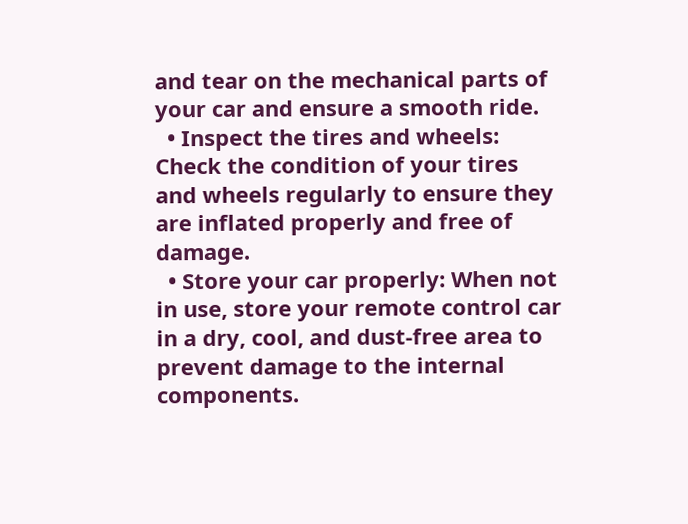and tear on the mechanical parts of your car and ensure a smooth ride.
  • Inspect the tires and wheels: Check the condition of your tires and wheels regularly to ensure they are inflated properly and free of damage.
  • Store your car properly: When not in use, store your remote control car in a dry, cool, and dust-free area to prevent damage to the internal components.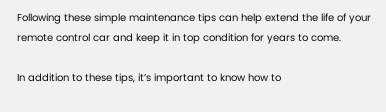Following these simple maintenance tips can help extend the life of your remote control car and keep it in top condition for years to come.

In addition to these tips, it’s important to know how to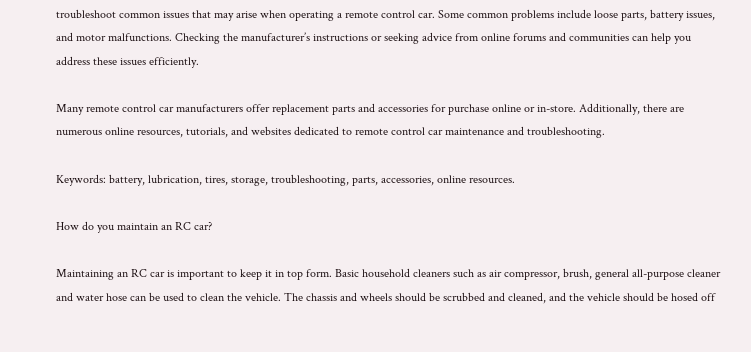troubleshoot common issues that may arise when operating a remote control car. Some common problems include loose parts, battery issues, and motor malfunctions. Checking the manufacturer’s instructions or seeking advice from online forums and communities can help you address these issues efficiently.

Many remote control car manufacturers offer replacement parts and accessories for purchase online or in-store. Additionally, there are numerous online resources, tutorials, and websites dedicated to remote control car maintenance and troubleshooting.

Keywords: battery, lubrication, tires, storage, troubleshooting, parts, accessories, online resources.

How do you maintain an RC car?

Maintaining an RC car is important to keep it in top form. Basic household cleaners such as air compressor, brush, general all-purpose cleaner and water hose can be used to clean the vehicle. The chassis and wheels should be scrubbed and cleaned, and the vehicle should be hosed off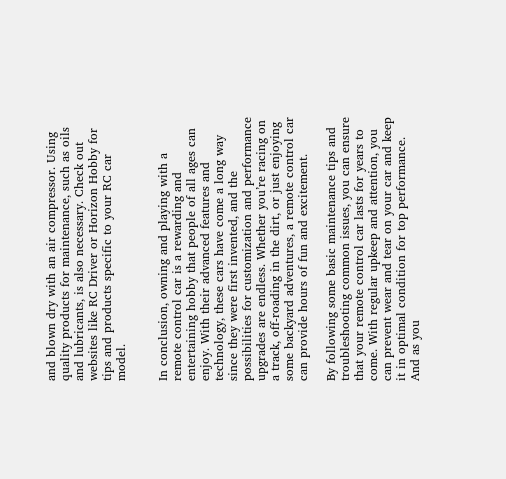and blown dry with an air compressor. Using quality products for maintenance, such as oils and lubricants, is also necessary. Check out websites like RC Driver or Horizon Hobby for tips and products specific to your RC car model.


In conclusion, owning and playing with a remote control car is a rewarding and entertaining hobby that people of all ages can enjoy. With their advanced features and technology, these cars have come a long way since they were first invented, and the possibilities for customization and performance upgrades are endless. Whether you’re racing on a track, off-roading in the dirt, or just enjoying some backyard adventures, a remote control car can provide hours of fun and excitement.

By following some basic maintenance tips and troubleshooting common issues, you can ensure that your remote control car lasts for years to come. With regular upkeep and attention, you can prevent wear and tear on your car and keep it in optimal condition for top performance. And as you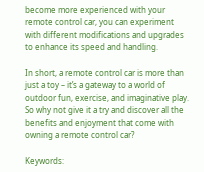become more experienced with your remote control car, you can experiment with different modifications and upgrades to enhance its speed and handling.

In short, a remote control car is more than just a toy – it’s a gateway to a world of outdoor fun, exercise, and imaginative play. So why not give it a try and discover all the benefits and enjoyment that come with owning a remote control car?

Keywords: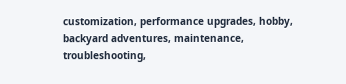customization, performance upgrades, hobby, backyard adventures, maintenance, troubleshooting,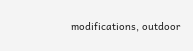modifications, outdoor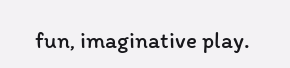fun, imaginative play.